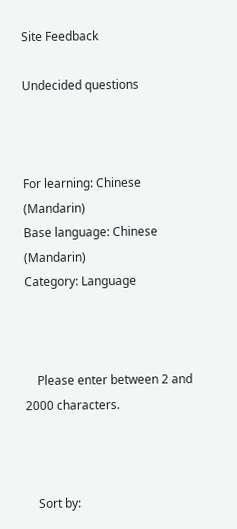Site Feedback

Undecided questions



For learning: Chinese (Mandarin)
Base language: Chinese (Mandarin)
Category: Language



    Please enter between 2 and 2000 characters.



    Sort by: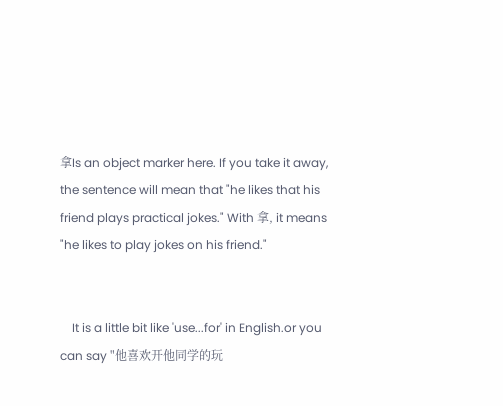拿Is an object marker here. If you take it away, the sentence will mean that "he likes that his friend plays practical jokes." With 拿, it means "he likes to play jokes on his friend."


    It is a little bit like 'use...for' in English.or you can say "他喜欢开他同学的玩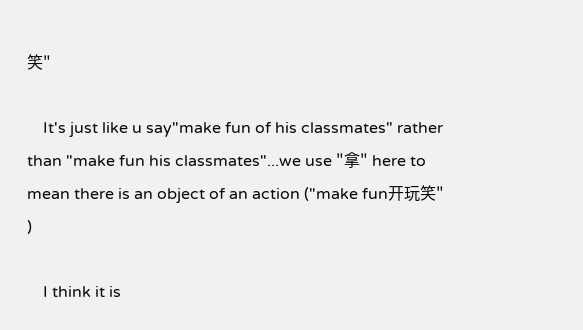笑"

    It's just like u say"make fun of his classmates" rather than "make fun his classmates"...we use "拿" here to mean there is an object of an action ("make fun开玩笑" )

    I think it is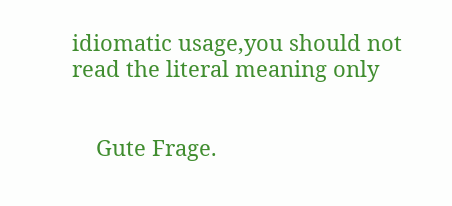idiomatic usage,you should not read the literal meaning only


    Gute Frage.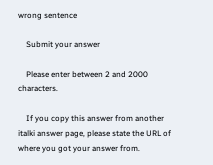wrong sentence

    Submit your answer

    Please enter between 2 and 2000 characters.

    If you copy this answer from another italki answer page, please state the URL of where you got your answer from.